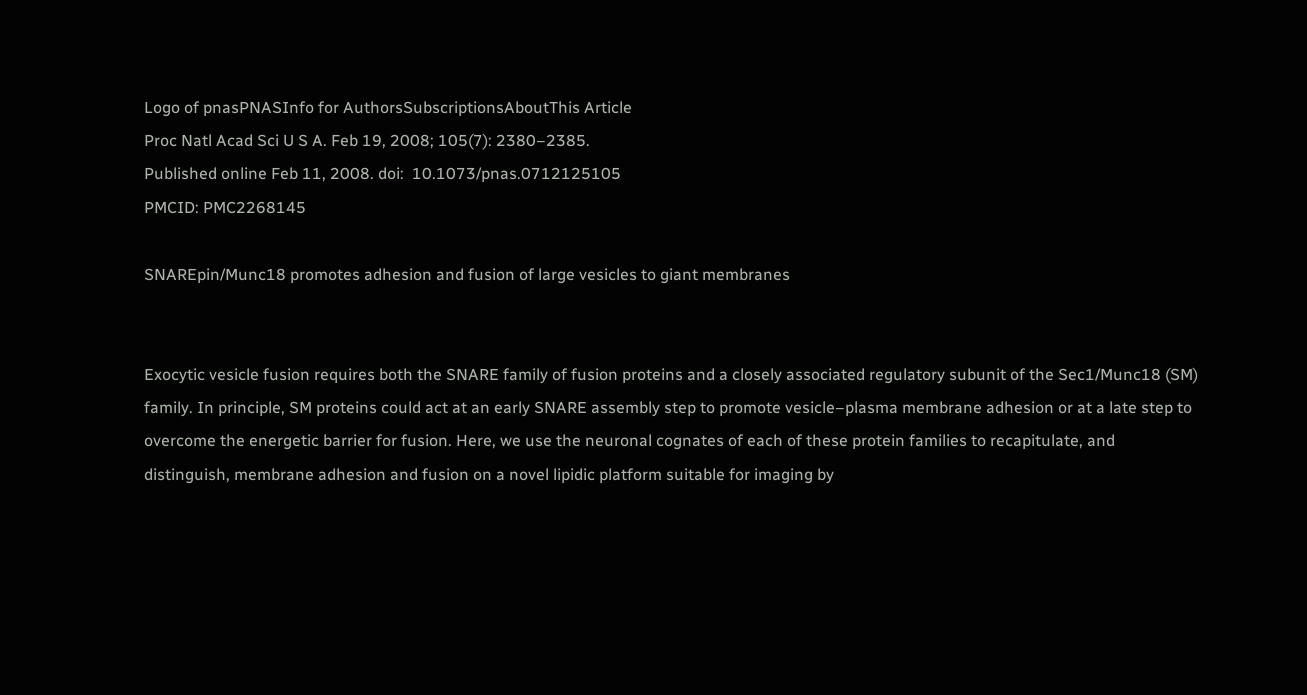Logo of pnasPNASInfo for AuthorsSubscriptionsAboutThis Article
Proc Natl Acad Sci U S A. Feb 19, 2008; 105(7): 2380–2385.
Published online Feb 11, 2008. doi:  10.1073/pnas.0712125105
PMCID: PMC2268145

SNAREpin/Munc18 promotes adhesion and fusion of large vesicles to giant membranes


Exocytic vesicle fusion requires both the SNARE family of fusion proteins and a closely associated regulatory subunit of the Sec1/Munc18 (SM) family. In principle, SM proteins could act at an early SNARE assembly step to promote vesicle–plasma membrane adhesion or at a late step to overcome the energetic barrier for fusion. Here, we use the neuronal cognates of each of these protein families to recapitulate, and distinguish, membrane adhesion and fusion on a novel lipidic platform suitable for imaging by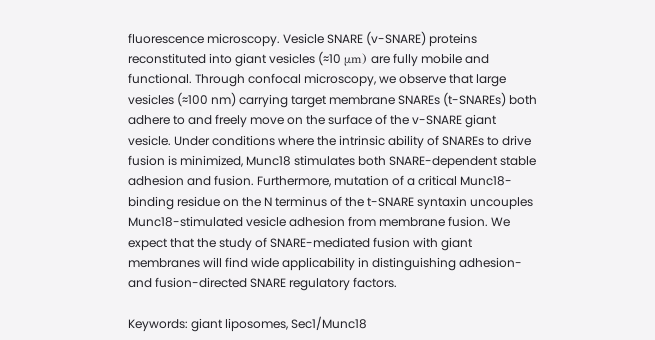fluorescence microscopy. Vesicle SNARE (v-SNARE) proteins reconstituted into giant vesicles (≈10 μm) are fully mobile and functional. Through confocal microscopy, we observe that large vesicles (≈100 nm) carrying target membrane SNAREs (t-SNAREs) both adhere to and freely move on the surface of the v-SNARE giant vesicle. Under conditions where the intrinsic ability of SNAREs to drive fusion is minimized, Munc18 stimulates both SNARE-dependent stable adhesion and fusion. Furthermore, mutation of a critical Munc18-binding residue on the N terminus of the t-SNARE syntaxin uncouples Munc18-stimulated vesicle adhesion from membrane fusion. We expect that the study of SNARE-mediated fusion with giant membranes will find wide applicability in distinguishing adhesion- and fusion-directed SNARE regulatory factors.

Keywords: giant liposomes, Sec1/Munc18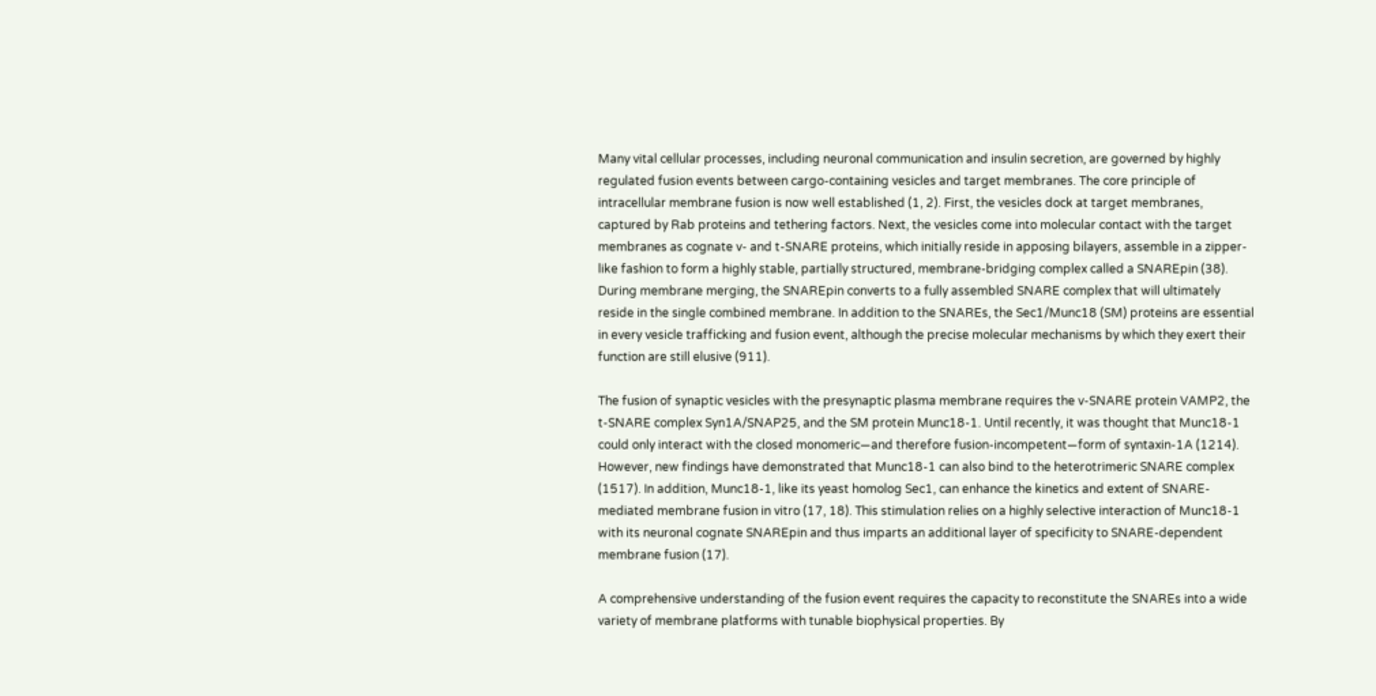Many vital cellular processes, including neuronal communication and insulin secretion, are governed by highly regulated fusion events between cargo-containing vesicles and target membranes. The core principle of intracellular membrane fusion is now well established (1, 2). First, the vesicles dock at target membranes, captured by Rab proteins and tethering factors. Next, the vesicles come into molecular contact with the target membranes as cognate v- and t-SNARE proteins, which initially reside in apposing bilayers, assemble in a zipper-like fashion to form a highly stable, partially structured, membrane-bridging complex called a SNAREpin (38). During membrane merging, the SNAREpin converts to a fully assembled SNARE complex that will ultimately reside in the single combined membrane. In addition to the SNAREs, the Sec1/Munc18 (SM) proteins are essential in every vesicle trafficking and fusion event, although the precise molecular mechanisms by which they exert their function are still elusive (911).

The fusion of synaptic vesicles with the presynaptic plasma membrane requires the v-SNARE protein VAMP2, the t-SNARE complex Syn1A/SNAP25, and the SM protein Munc18-1. Until recently, it was thought that Munc18-1 could only interact with the closed monomeric—and therefore fusion-incompetent—form of syntaxin-1A (1214). However, new findings have demonstrated that Munc18-1 can also bind to the heterotrimeric SNARE complex (1517). In addition, Munc18-1, like its yeast homolog Sec1, can enhance the kinetics and extent of SNARE-mediated membrane fusion in vitro (17, 18). This stimulation relies on a highly selective interaction of Munc18-1 with its neuronal cognate SNAREpin and thus imparts an additional layer of specificity to SNARE-dependent membrane fusion (17).

A comprehensive understanding of the fusion event requires the capacity to reconstitute the SNAREs into a wide variety of membrane platforms with tunable biophysical properties. By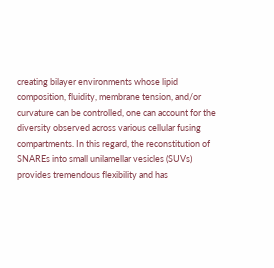creating bilayer environments whose lipid composition, fluidity, membrane tension, and/or curvature can be controlled, one can account for the diversity observed across various cellular fusing compartments. In this regard, the reconstitution of SNAREs into small unilamellar vesicles (SUVs) provides tremendous flexibility and has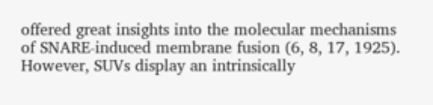offered great insights into the molecular mechanisms of SNARE-induced membrane fusion (6, 8, 17, 1925). However, SUVs display an intrinsically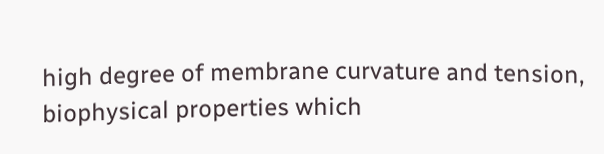high degree of membrane curvature and tension, biophysical properties which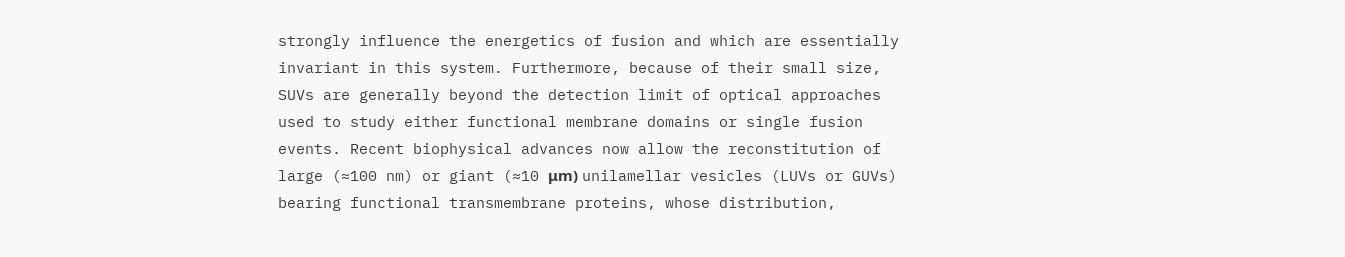strongly influence the energetics of fusion and which are essentially invariant in this system. Furthermore, because of their small size, SUVs are generally beyond the detection limit of optical approaches used to study either functional membrane domains or single fusion events. Recent biophysical advances now allow the reconstitution of large (≈100 nm) or giant (≈10 μm) unilamellar vesicles (LUVs or GUVs) bearing functional transmembrane proteins, whose distribution,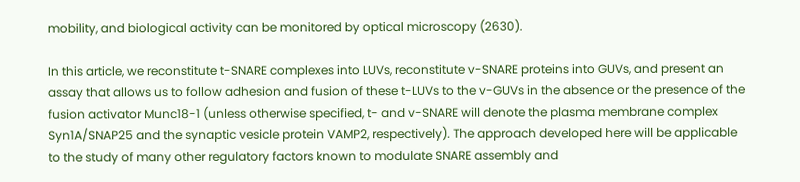mobility, and biological activity can be monitored by optical microscopy (2630).

In this article, we reconstitute t-SNARE complexes into LUVs, reconstitute v-SNARE proteins into GUVs, and present an assay that allows us to follow adhesion and fusion of these t-LUVs to the v-GUVs in the absence or the presence of the fusion activator Munc18-1 (unless otherwise specified, t- and v-SNARE will denote the plasma membrane complex Syn1A/SNAP25 and the synaptic vesicle protein VAMP2, respectively). The approach developed here will be applicable to the study of many other regulatory factors known to modulate SNARE assembly and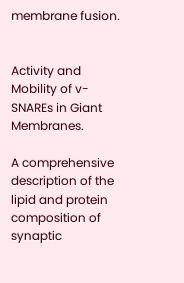membrane fusion.


Activity and Mobility of v-SNAREs in Giant Membranes.

A comprehensive description of the lipid and protein composition of synaptic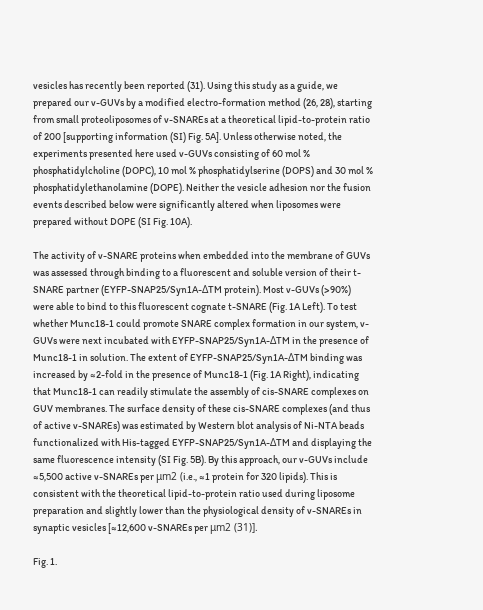vesicles has recently been reported (31). Using this study as a guide, we prepared our v-GUVs by a modified electro-formation method (26, 28), starting from small proteoliposomes of v-SNAREs at a theoretical lipid-to-protein ratio of 200 [supporting information (SI) Fig. 5A]. Unless otherwise noted, the experiments presented here used v-GUVs consisting of 60 mol % phosphatidylcholine (DOPC), 10 mol % phosphatidylserine (DOPS) and 30 mol % phosphatidylethanolamine (DOPE). Neither the vesicle adhesion nor the fusion events described below were significantly altered when liposomes were prepared without DOPE (SI Fig. 10A).

The activity of v-SNARE proteins when embedded into the membrane of GUVs was assessed through binding to a fluorescent and soluble version of their t-SNARE partner (EYFP-SNAP25/Syn1A-ΔTM protein). Most v-GUVs (>90%) were able to bind to this fluorescent cognate t-SNARE (Fig. 1A Left). To test whether Munc18-1 could promote SNARE complex formation in our system, v-GUVs were next incubated with EYFP-SNAP25/Syn1A-ΔTM in the presence of Munc18-1 in solution. The extent of EYFP-SNAP25/Syn1A-ΔTM binding was increased by ≈2-fold in the presence of Munc18-1 (Fig. 1A Right), indicating that Munc18-1 can readily stimulate the assembly of cis-SNARE complexes on GUV membranes. The surface density of these cis-SNARE complexes (and thus of active v-SNAREs) was estimated by Western blot analysis of Ni-NTA beads functionalized with His-tagged EYFP-SNAP25/Syn1A-ΔTM and displaying the same fluorescence intensity (SI Fig. 5B). By this approach, our v-GUVs include ≈5,500 active v-SNAREs per μm2 (i.e., ≈1 protein for 320 lipids). This is consistent with the theoretical lipid-to-protein ratio used during liposome preparation and slightly lower than the physiological density of v-SNAREs in synaptic vesicles [≈12,600 v-SNAREs per μm2 (31)].

Fig. 1.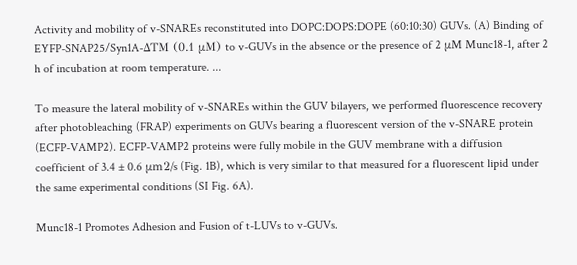Activity and mobility of v-SNAREs reconstituted into DOPC:DOPS:DOPE (60:10:30) GUVs. (A) Binding of EYFP-SNAP25/Syn1A-ΔTM (0.1 μM) to v-GUVs in the absence or the presence of 2 μM Munc18-1, after 2 h of incubation at room temperature. ...

To measure the lateral mobility of v-SNAREs within the GUV bilayers, we performed fluorescence recovery after photobleaching (FRAP) experiments on GUVs bearing a fluorescent version of the v-SNARE protein (ECFP-VAMP2). ECFP-VAMP2 proteins were fully mobile in the GUV membrane with a diffusion coefficient of 3.4 ± 0.6 μm2/s (Fig. 1B), which is very similar to that measured for a fluorescent lipid under the same experimental conditions (SI Fig. 6A).

Munc18-1 Promotes Adhesion and Fusion of t-LUVs to v-GUVs.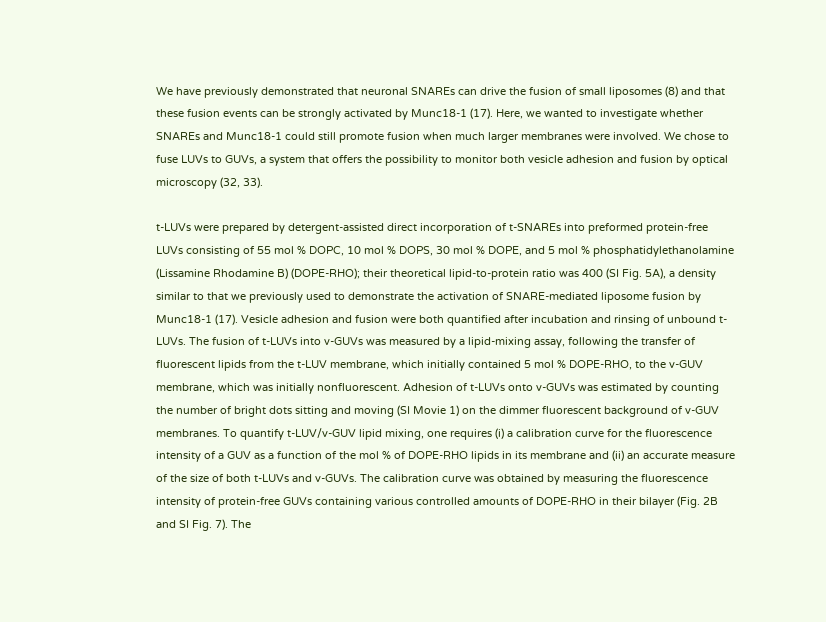We have previously demonstrated that neuronal SNAREs can drive the fusion of small liposomes (8) and that these fusion events can be strongly activated by Munc18-1 (17). Here, we wanted to investigate whether SNAREs and Munc18-1 could still promote fusion when much larger membranes were involved. We chose to fuse LUVs to GUVs, a system that offers the possibility to monitor both vesicle adhesion and fusion by optical microscopy (32, 33).

t-LUVs were prepared by detergent-assisted direct incorporation of t-SNAREs into preformed protein-free LUVs consisting of 55 mol % DOPC, 10 mol % DOPS, 30 mol % DOPE, and 5 mol % phosphatidylethanolamine (Lissamine Rhodamine B) (DOPE-RHO); their theoretical lipid-to-protein ratio was 400 (SI Fig. 5A), a density similar to that we previously used to demonstrate the activation of SNARE-mediated liposome fusion by Munc18-1 (17). Vesicle adhesion and fusion were both quantified after incubation and rinsing of unbound t-LUVs. The fusion of t-LUVs into v-GUVs was measured by a lipid-mixing assay, following the transfer of fluorescent lipids from the t-LUV membrane, which initially contained 5 mol % DOPE-RHO, to the v-GUV membrane, which was initially nonfluorescent. Adhesion of t-LUVs onto v-GUVs was estimated by counting the number of bright dots sitting and moving (SI Movie 1) on the dimmer fluorescent background of v-GUV membranes. To quantify t-LUV/v-GUV lipid mixing, one requires (i) a calibration curve for the fluorescence intensity of a GUV as a function of the mol % of DOPE-RHO lipids in its membrane and (ii) an accurate measure of the size of both t-LUVs and v-GUVs. The calibration curve was obtained by measuring the fluorescence intensity of protein-free GUVs containing various controlled amounts of DOPE-RHO in their bilayer (Fig. 2B and SI Fig. 7). The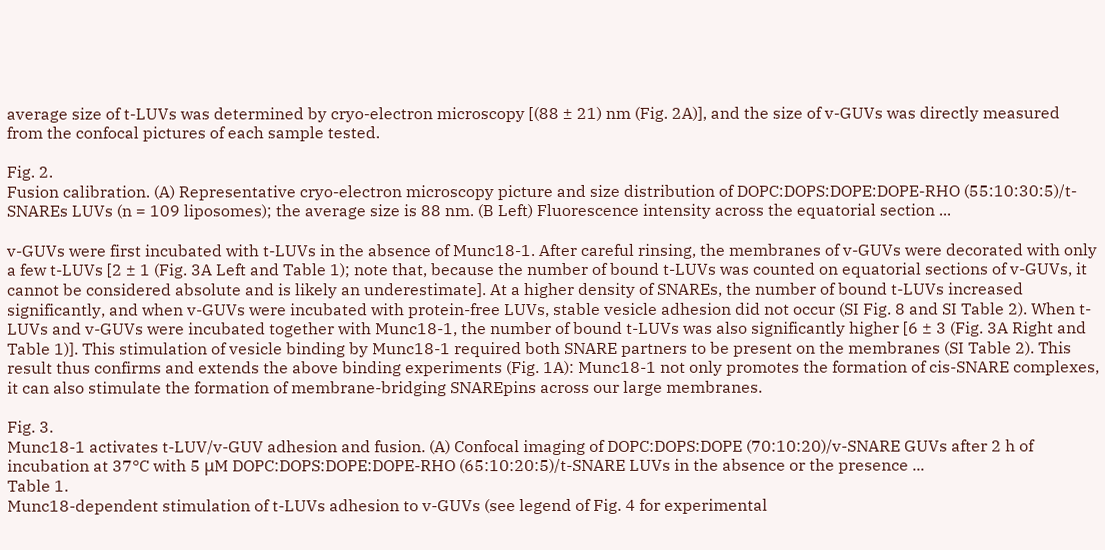average size of t-LUVs was determined by cryo-electron microscopy [(88 ± 21) nm (Fig. 2A)], and the size of v-GUVs was directly measured from the confocal pictures of each sample tested.

Fig. 2.
Fusion calibration. (A) Representative cryo-electron microscopy picture and size distribution of DOPC:DOPS:DOPE:DOPE-RHO (55:10:30:5)/t-SNAREs LUVs (n = 109 liposomes); the average size is 88 nm. (B Left) Fluorescence intensity across the equatorial section ...

v-GUVs were first incubated with t-LUVs in the absence of Munc18-1. After careful rinsing, the membranes of v-GUVs were decorated with only a few t-LUVs [2 ± 1 (Fig. 3A Left and Table 1); note that, because the number of bound t-LUVs was counted on equatorial sections of v-GUVs, it cannot be considered absolute and is likely an underestimate]. At a higher density of SNAREs, the number of bound t-LUVs increased significantly, and when v-GUVs were incubated with protein-free LUVs, stable vesicle adhesion did not occur (SI Fig. 8 and SI Table 2). When t-LUVs and v-GUVs were incubated together with Munc18-1, the number of bound t-LUVs was also significantly higher [6 ± 3 (Fig. 3A Right and Table 1)]. This stimulation of vesicle binding by Munc18-1 required both SNARE partners to be present on the membranes (SI Table 2). This result thus confirms and extends the above binding experiments (Fig. 1A): Munc18-1 not only promotes the formation of cis-SNARE complexes, it can also stimulate the formation of membrane-bridging SNAREpins across our large membranes.

Fig. 3.
Munc18-1 activates t-LUV/v-GUV adhesion and fusion. (A) Confocal imaging of DOPC:DOPS:DOPE (70:10:20)/v-SNARE GUVs after 2 h of incubation at 37°C with 5 μM DOPC:DOPS:DOPE:DOPE-RHO (65:10:20:5)/t-SNARE LUVs in the absence or the presence ...
Table 1.
Munc18-dependent stimulation of t-LUVs adhesion to v-GUVs (see legend of Fig. 4 for experimental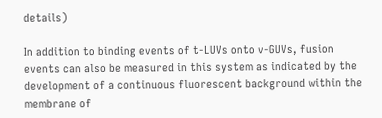details)

In addition to binding events of t-LUVs onto v-GUVs, fusion events can also be measured in this system as indicated by the development of a continuous fluorescent background within the membrane of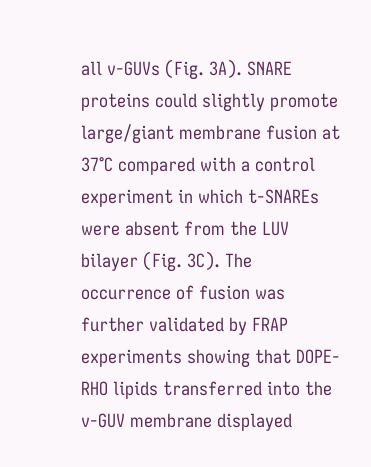all v-GUVs (Fig. 3A). SNARE proteins could slightly promote large/giant membrane fusion at 37°C compared with a control experiment in which t-SNAREs were absent from the LUV bilayer (Fig. 3C). The occurrence of fusion was further validated by FRAP experiments showing that DOPE-RHO lipids transferred into the v-GUV membrane displayed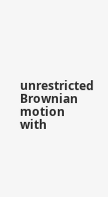unrestricted Brownian motion with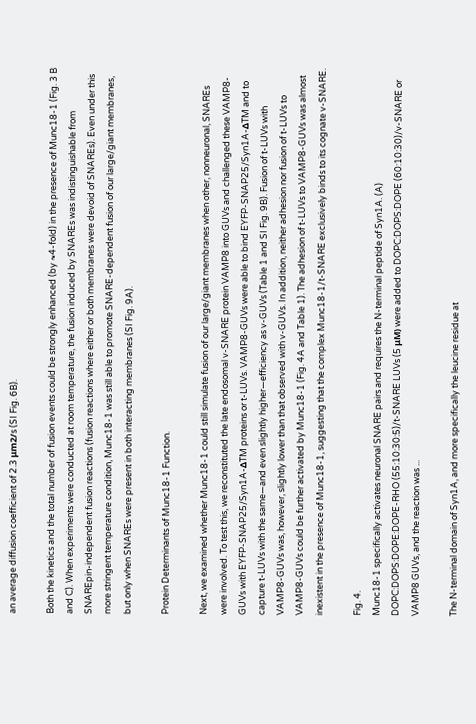an average diffusion coefficient of 2.3 μm2/s (SI Fig. 6B).

Both the kinetics and the total number of fusion events could be strongly enhanced (by ≈4-fold) in the presence of Munc18-1 (Fig. 3 B and C). When experiments were conducted at room temperature, the fusion induced by SNAREs was indistinguishable from SNAREpin-independent fusion reactions (fusion reactions where either or both membranes were devoid of SNAREs). Even under this more stringent temperature condition, Munc18-1 was still able to promote SNARE-dependent fusion of our large/giant membranes, but only when SNAREs were present in both interacting membranes (SI Fig. 9A).

Protein Determinants of Munc18-1 Function.

Next, we examined whether Munc18-1 could still simulate fusion of our large/giant membranes when other, nonneuronal, SNAREs were involved. To test this, we reconstituted the late endosomal v-SNARE protein VAMP8 into GUVs and challenged these VAMP8-GUVs with EYFP-SNAP25/Syn1A-ΔTM proteins or t-LUVs. VAMP8-GUVs were able to bind EYFP-SNAP25/Syn1A-ΔTM and to capture t-LUVs with the same—and even slightly higher—efficiency as v-GUVs (Table 1 and SI Fig. 9B). Fusion of t-LUVs with VAMP8-GUVs was, however, slightly lower than that observed with v-GUVs. In addition, neither adhesion nor fusion of t-LUVs to VAMP8-GUVs could be further activated by Munc18-1 (Fig. 4A and Table 1). The adhesion of t-LUVs to VAMP8-GUVs was almost inexistent in the presence of Munc18-1, suggesting that the complex Munc18-1/t-SNARE exclusively binds to its cognate v-SNARE.

Fig. 4.
Munc18-1 specifically activates neuronal SNARE pairs and requires the N-terminal peptide of Syn1A. (A) DOPC:DOPS:DOPE:DOPE-RHO (55:10:30:5)/t-SNARE LUVs (5 μM) were added to DOPC:DOPS:DOPE (60:10:30)/v-SNARE or VAMP8 GUVs, and the reaction was ...

The N-terminal domain of Syn1A, and more specifically the leucine residue at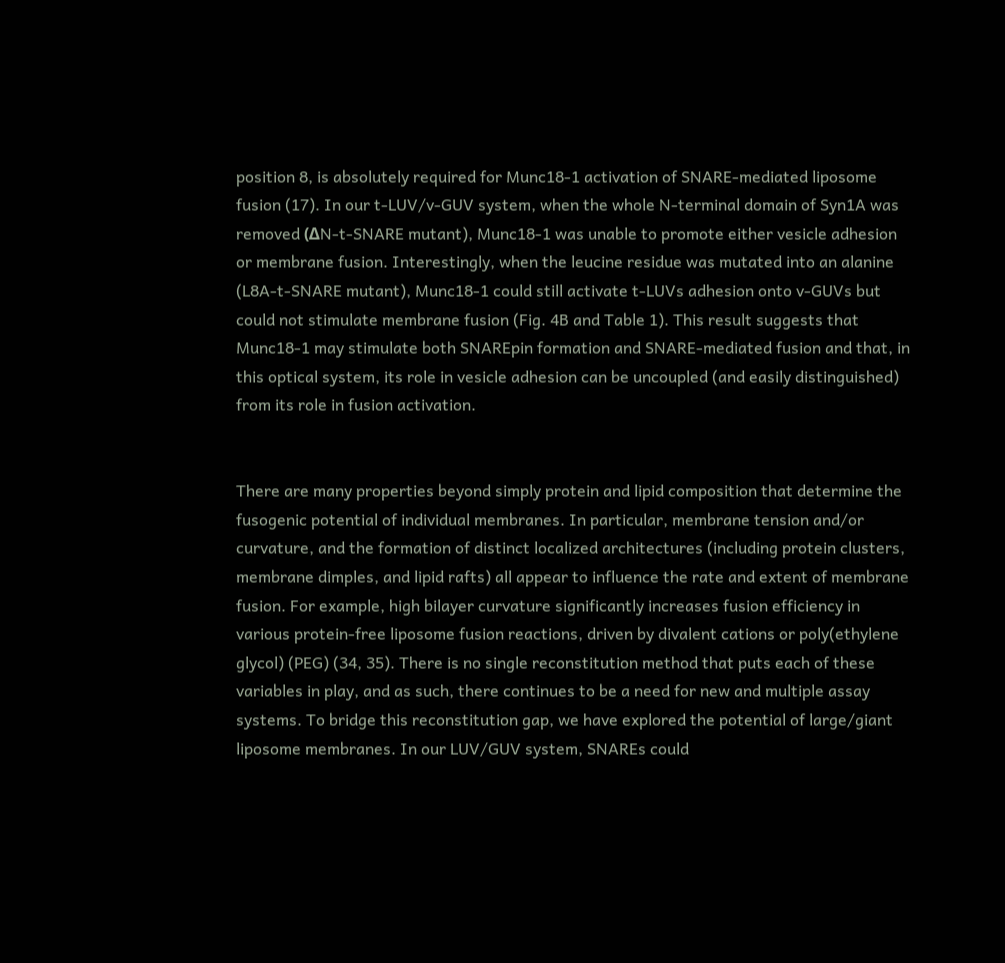position 8, is absolutely required for Munc18-1 activation of SNARE-mediated liposome fusion (17). In our t-LUV/v-GUV system, when the whole N-terminal domain of Syn1A was removed (ΔN-t-SNARE mutant), Munc18-1 was unable to promote either vesicle adhesion or membrane fusion. Interestingly, when the leucine residue was mutated into an alanine (L8A-t-SNARE mutant), Munc18-1 could still activate t-LUVs adhesion onto v-GUVs but could not stimulate membrane fusion (Fig. 4B and Table 1). This result suggests that Munc18-1 may stimulate both SNAREpin formation and SNARE-mediated fusion and that, in this optical system, its role in vesicle adhesion can be uncoupled (and easily distinguished) from its role in fusion activation.


There are many properties beyond simply protein and lipid composition that determine the fusogenic potential of individual membranes. In particular, membrane tension and/or curvature, and the formation of distinct localized architectures (including protein clusters, membrane dimples, and lipid rafts) all appear to influence the rate and extent of membrane fusion. For example, high bilayer curvature significantly increases fusion efficiency in various protein-free liposome fusion reactions, driven by divalent cations or poly(ethylene glycol) (PEG) (34, 35). There is no single reconstitution method that puts each of these variables in play, and as such, there continues to be a need for new and multiple assay systems. To bridge this reconstitution gap, we have explored the potential of large/giant liposome membranes. In our LUV/GUV system, SNAREs could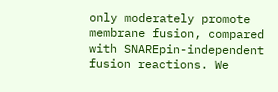only moderately promote membrane fusion, compared with SNAREpin-independent fusion reactions. We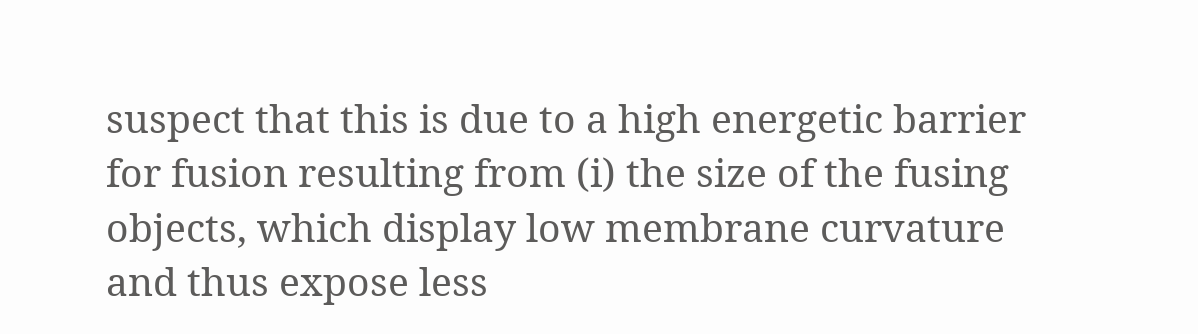suspect that this is due to a high energetic barrier for fusion resulting from (i) the size of the fusing objects, which display low membrane curvature and thus expose less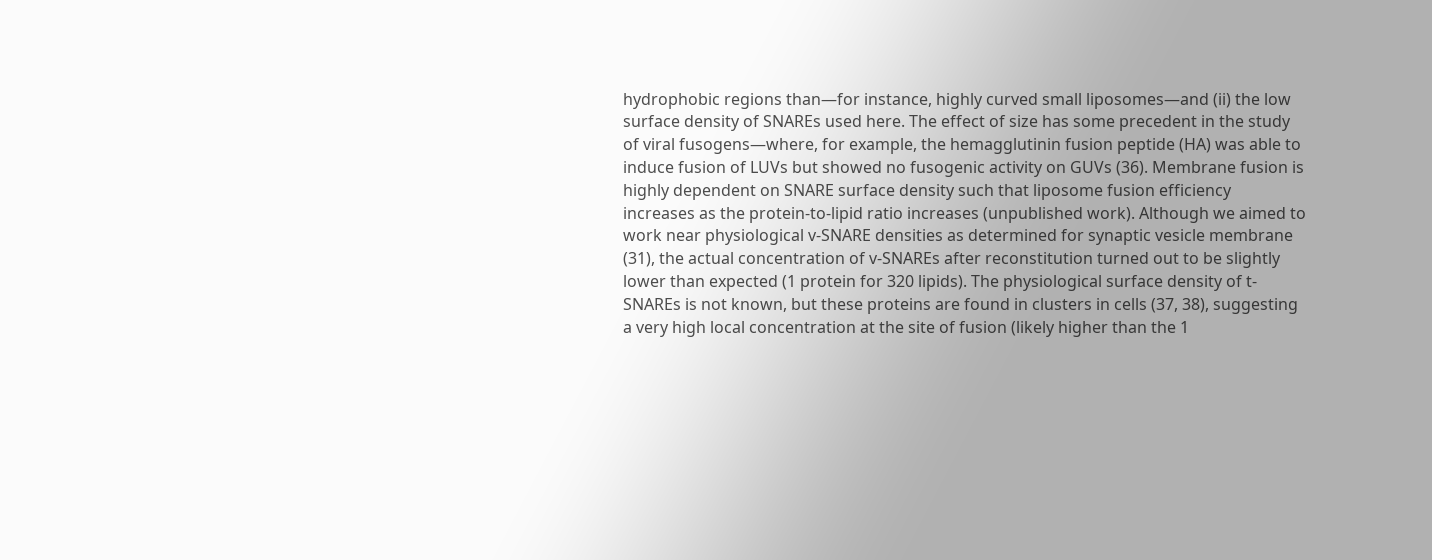hydrophobic regions than—for instance, highly curved small liposomes—and (ii) the low surface density of SNAREs used here. The effect of size has some precedent in the study of viral fusogens—where, for example, the hemagglutinin fusion peptide (HA) was able to induce fusion of LUVs but showed no fusogenic activity on GUVs (36). Membrane fusion is highly dependent on SNARE surface density such that liposome fusion efficiency increases as the protein-to-lipid ratio increases (unpublished work). Although we aimed to work near physiological v-SNARE densities as determined for synaptic vesicle membrane (31), the actual concentration of v-SNAREs after reconstitution turned out to be slightly lower than expected (1 protein for 320 lipids). The physiological surface density of t-SNAREs is not known, but these proteins are found in clusters in cells (37, 38), suggesting a very high local concentration at the site of fusion (likely higher than the 1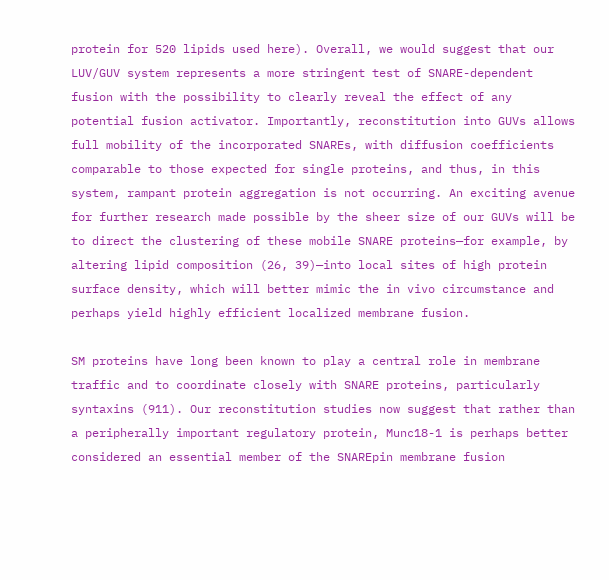protein for 520 lipids used here). Overall, we would suggest that our LUV/GUV system represents a more stringent test of SNARE-dependent fusion with the possibility to clearly reveal the effect of any potential fusion activator. Importantly, reconstitution into GUVs allows full mobility of the incorporated SNAREs, with diffusion coefficients comparable to those expected for single proteins, and thus, in this system, rampant protein aggregation is not occurring. An exciting avenue for further research made possible by the sheer size of our GUVs will be to direct the clustering of these mobile SNARE proteins—for example, by altering lipid composition (26, 39)—into local sites of high protein surface density, which will better mimic the in vivo circumstance and perhaps yield highly efficient localized membrane fusion.

SM proteins have long been known to play a central role in membrane traffic and to coordinate closely with SNARE proteins, particularly syntaxins (911). Our reconstitution studies now suggest that rather than a peripherally important regulatory protein, Munc18-1 is perhaps better considered an essential member of the SNAREpin membrane fusion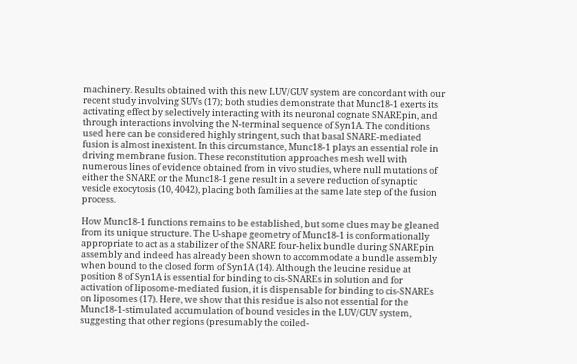machinery. Results obtained with this new LUV/GUV system are concordant with our recent study involving SUVs (17); both studies demonstrate that Munc18-1 exerts its activating effect by selectively interacting with its neuronal cognate SNAREpin, and through interactions involving the N-terminal sequence of Syn1A. The conditions used here can be considered highly stringent, such that basal SNARE-mediated fusion is almost inexistent. In this circumstance, Munc18-1 plays an essential role in driving membrane fusion. These reconstitution approaches mesh well with numerous lines of evidence obtained from in vivo studies, where null mutations of either the SNARE or the Munc18-1 gene result in a severe reduction of synaptic vesicle exocytosis (10, 4042), placing both families at the same late step of the fusion process.

How Munc18-1 functions remains to be established, but some clues may be gleaned from its unique structure. The U-shape geometry of Munc18-1 is conformationally appropriate to act as a stabilizer of the SNARE four-helix bundle during SNAREpin assembly and indeed has already been shown to accommodate a bundle assembly when bound to the closed form of Syn1A (14). Although the leucine residue at position 8 of Syn1A is essential for binding to cis-SNAREs in solution and for activation of liposome-mediated fusion, it is dispensable for binding to cis-SNAREs on liposomes (17). Here, we show that this residue is also not essential for the Munc18-1-stimulated accumulation of bound vesicles in the LUV/GUV system, suggesting that other regions (presumably the coiled-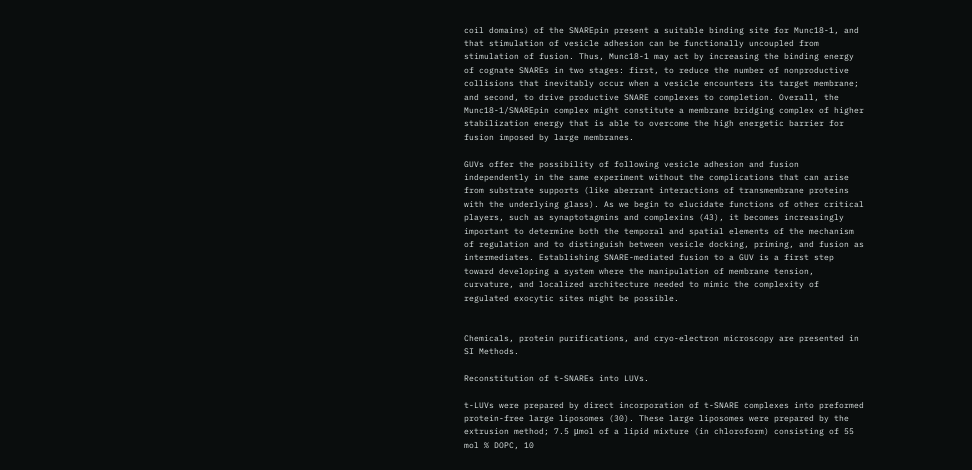coil domains) of the SNAREpin present a suitable binding site for Munc18-1, and that stimulation of vesicle adhesion can be functionally uncoupled from stimulation of fusion. Thus, Munc18-1 may act by increasing the binding energy of cognate SNAREs in two stages: first, to reduce the number of nonproductive collisions that inevitably occur when a vesicle encounters its target membrane; and second, to drive productive SNARE complexes to completion. Overall, the Munc18-1/SNAREpin complex might constitute a membrane bridging complex of higher stabilization energy that is able to overcome the high energetic barrier for fusion imposed by large membranes.

GUVs offer the possibility of following vesicle adhesion and fusion independently in the same experiment without the complications that can arise from substrate supports (like aberrant interactions of transmembrane proteins with the underlying glass). As we begin to elucidate functions of other critical players, such as synaptotagmins and complexins (43), it becomes increasingly important to determine both the temporal and spatial elements of the mechanism of regulation and to distinguish between vesicle docking, priming, and fusion as intermediates. Establishing SNARE-mediated fusion to a GUV is a first step toward developing a system where the manipulation of membrane tension, curvature, and localized architecture needed to mimic the complexity of regulated exocytic sites might be possible.


Chemicals, protein purifications, and cryo-electron microscopy are presented in SI Methods.

Reconstitution of t-SNAREs into LUVs.

t-LUVs were prepared by direct incorporation of t-SNARE complexes into preformed protein-free large liposomes (30). These large liposomes were prepared by the extrusion method; 7.5 μmol of a lipid mixture (in chloroform) consisting of 55 mol % DOPC, 10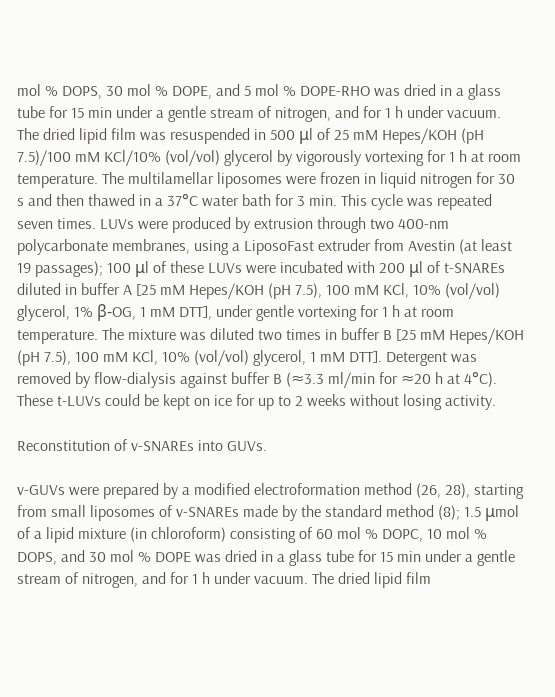mol % DOPS, 30 mol % DOPE, and 5 mol % DOPE-RHO was dried in a glass tube for 15 min under a gentle stream of nitrogen, and for 1 h under vacuum. The dried lipid film was resuspended in 500 μl of 25 mM Hepes/KOH (pH 7.5)/100 mM KCl/10% (vol/vol) glycerol by vigorously vortexing for 1 h at room temperature. The multilamellar liposomes were frozen in liquid nitrogen for 30 s and then thawed in a 37°C water bath for 3 min. This cycle was repeated seven times. LUVs were produced by extrusion through two 400-nm polycarbonate membranes, using a LiposoFast extruder from Avestin (at least 19 passages); 100 μl of these LUVs were incubated with 200 μl of t-SNAREs diluted in buffer A [25 mM Hepes/KOH (pH 7.5), 100 mM KCl, 10% (vol/vol) glycerol, 1% β-OG, 1 mM DTT], under gentle vortexing for 1 h at room temperature. The mixture was diluted two times in buffer B [25 mM Hepes/KOH (pH 7.5), 100 mM KCl, 10% (vol/vol) glycerol, 1 mM DTT]. Detergent was removed by flow-dialysis against buffer B (≈3.3 ml/min for ≈20 h at 4°C). These t-LUVs could be kept on ice for up to 2 weeks without losing activity.

Reconstitution of v-SNAREs into GUVs.

v-GUVs were prepared by a modified electroformation method (26, 28), starting from small liposomes of v-SNAREs made by the standard method (8); 1.5 μmol of a lipid mixture (in chloroform) consisting of 60 mol % DOPC, 10 mol % DOPS, and 30 mol % DOPE was dried in a glass tube for 15 min under a gentle stream of nitrogen, and for 1 h under vacuum. The dried lipid film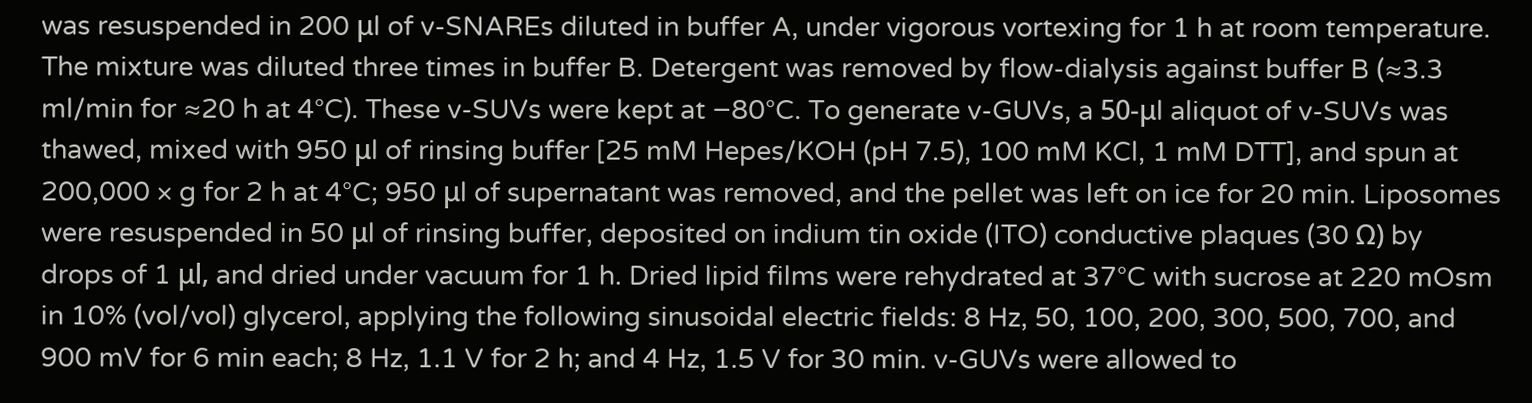was resuspended in 200 μl of v-SNAREs diluted in buffer A, under vigorous vortexing for 1 h at room temperature. The mixture was diluted three times in buffer B. Detergent was removed by flow-dialysis against buffer B (≈3.3 ml/min for ≈20 h at 4°C). These v-SUVs were kept at −80°C. To generate v-GUVs, a 50-μl aliquot of v-SUVs was thawed, mixed with 950 μl of rinsing buffer [25 mM Hepes/KOH (pH 7.5), 100 mM KCl, 1 mM DTT], and spun at 200,000 × g for 2 h at 4°C; 950 μl of supernatant was removed, and the pellet was left on ice for 20 min. Liposomes were resuspended in 50 μl of rinsing buffer, deposited on indium tin oxide (ITO) conductive plaques (30 Ω) by drops of 1 μl, and dried under vacuum for 1 h. Dried lipid films were rehydrated at 37°C with sucrose at 220 mOsm in 10% (vol/vol) glycerol, applying the following sinusoidal electric fields: 8 Hz, 50, 100, 200, 300, 500, 700, and 900 mV for 6 min each; 8 Hz, 1.1 V for 2 h; and 4 Hz, 1.5 V for 30 min. v-GUVs were allowed to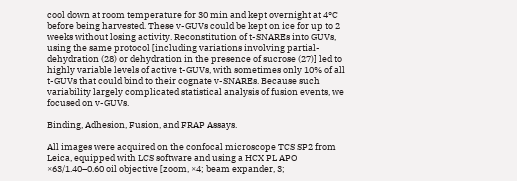cool down at room temperature for 30 min and kept overnight at 4°C before being harvested. These v-GUVs could be kept on ice for up to 2 weeks without losing activity. Reconstitution of t-SNAREs into GUVs, using the same protocol [including variations involving partial-dehydration (28) or dehydration in the presence of sucrose (27)] led to highly variable levels of active t-GUVs, with sometimes only 10% of all t-GUVs that could bind to their cognate v-SNAREs. Because such variability largely complicated statistical analysis of fusion events, we focused on v-GUVs.

Binding, Adhesion, Fusion, and FRAP Assays.

All images were acquired on the confocal microscope TCS SP2 from Leica, equipped with LCS software and using a HCX PL APO ×63/1.40–0.60 oil objective [zoom, ×4; beam expander, 3;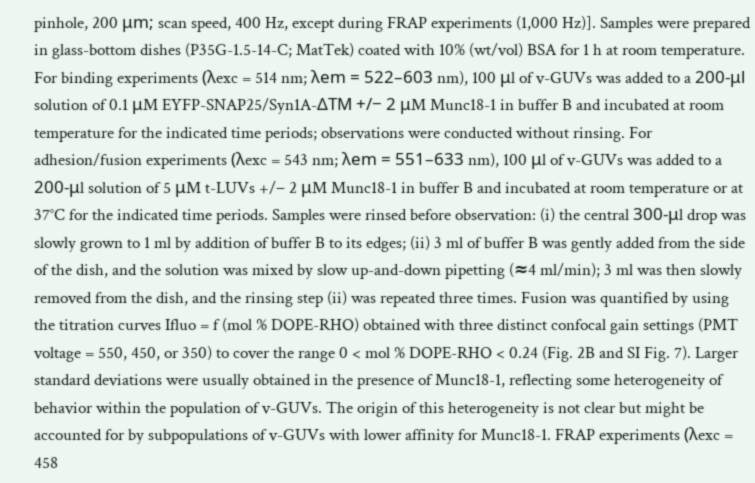pinhole, 200 μm; scan speed, 400 Hz, except during FRAP experiments (1,000 Hz)]. Samples were prepared in glass-bottom dishes (P35G-1.5-14-C; MatTek) coated with 10% (wt/vol) BSA for 1 h at room temperature. For binding experiments (λexc = 514 nm; λem = 522–603 nm), 100 μl of v-GUVs was added to a 200-μl solution of 0.1 μM EYFP-SNAP25/Syn1A-ΔTM +/− 2 μM Munc18-1 in buffer B and incubated at room temperature for the indicated time periods; observations were conducted without rinsing. For adhesion/fusion experiments (λexc = 543 nm; λem = 551–633 nm), 100 μl of v-GUVs was added to a 200-μl solution of 5 μM t-LUVs +/− 2 μM Munc18-1 in buffer B and incubated at room temperature or at 37°C for the indicated time periods. Samples were rinsed before observation: (i) the central 300-μl drop was slowly grown to 1 ml by addition of buffer B to its edges; (ii) 3 ml of buffer B was gently added from the side of the dish, and the solution was mixed by slow up-and-down pipetting (≈4 ml/min); 3 ml was then slowly removed from the dish, and the rinsing step (ii) was repeated three times. Fusion was quantified by using the titration curves Ifluo = f (mol % DOPE-RHO) obtained with three distinct confocal gain settings (PMT voltage = 550, 450, or 350) to cover the range 0 < mol % DOPE-RHO < 0.24 (Fig. 2B and SI Fig. 7). Larger standard deviations were usually obtained in the presence of Munc18-1, reflecting some heterogeneity of behavior within the population of v-GUVs. The origin of this heterogeneity is not clear but might be accounted for by subpopulations of v-GUVs with lower affinity for Munc18-1. FRAP experiments (λexc = 458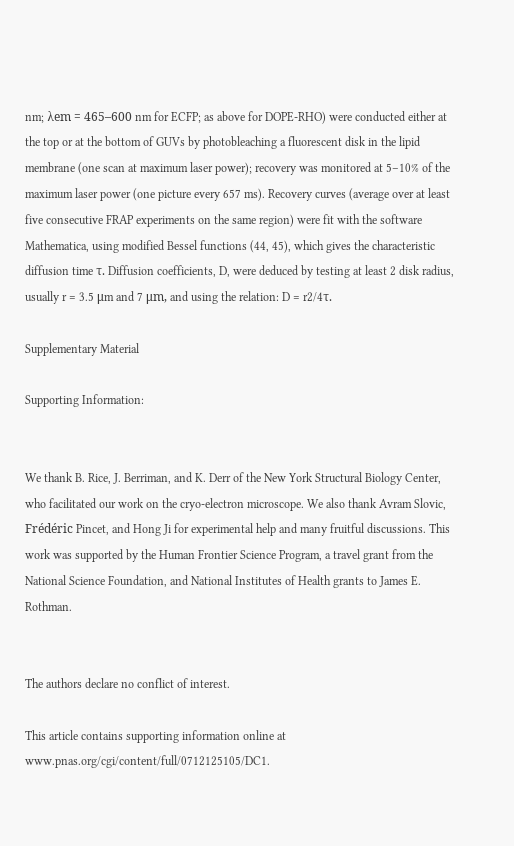nm; λem = 465–600 nm for ECFP; as above for DOPE-RHO) were conducted either at the top or at the bottom of GUVs by photobleaching a fluorescent disk in the lipid membrane (one scan at maximum laser power); recovery was monitored at 5–10% of the maximum laser power (one picture every 657 ms). Recovery curves (average over at least five consecutive FRAP experiments on the same region) were fit with the software Mathematica, using modified Bessel functions (44, 45), which gives the characteristic diffusion time τ. Diffusion coefficients, D, were deduced by testing at least 2 disk radius, usually r = 3.5 μm and 7 μm, and using the relation: D = r2/4τ.

Supplementary Material

Supporting Information:


We thank B. Rice, J. Berriman, and K. Derr of the New York Structural Biology Center, who facilitated our work on the cryo-electron microscope. We also thank Avram Slovic, Frédéric Pincet, and Hong Ji for experimental help and many fruitful discussions. This work was supported by the Human Frontier Science Program, a travel grant from the National Science Foundation, and National Institutes of Health grants to James E. Rothman.


The authors declare no conflict of interest.

This article contains supporting information online at www.pnas.org/cgi/content/full/0712125105/DC1.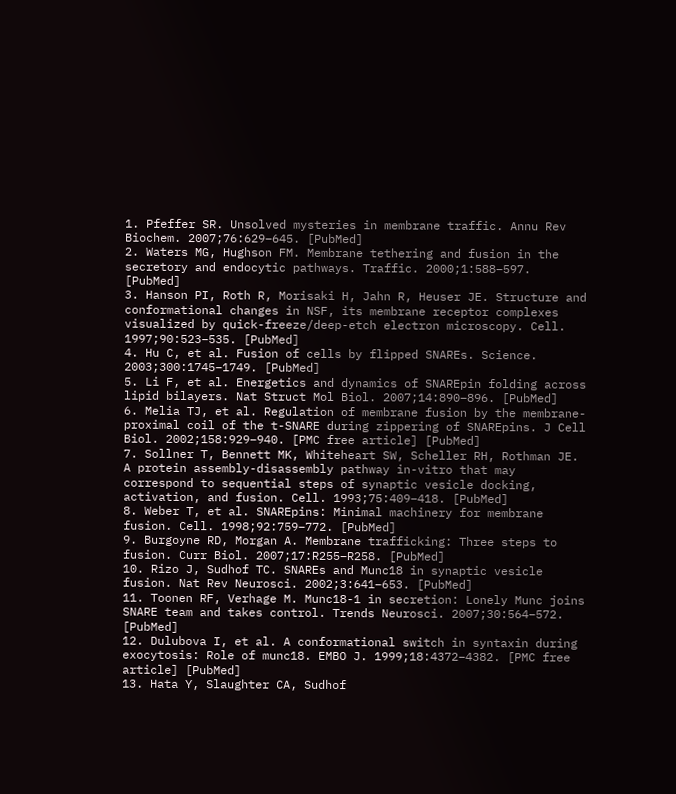1. Pfeffer SR. Unsolved mysteries in membrane traffic. Annu Rev Biochem. 2007;76:629–645. [PubMed]
2. Waters MG, Hughson FM. Membrane tethering and fusion in the secretory and endocytic pathways. Traffic. 2000;1:588–597. [PubMed]
3. Hanson PI, Roth R, Morisaki H, Jahn R, Heuser JE. Structure and conformational changes in NSF, its membrane receptor complexes visualized by quick-freeze/deep-etch electron microscopy. Cell. 1997;90:523–535. [PubMed]
4. Hu C, et al. Fusion of cells by flipped SNAREs. Science. 2003;300:1745–1749. [PubMed]
5. Li F, et al. Energetics and dynamics of SNAREpin folding across lipid bilayers. Nat Struct Mol Biol. 2007;14:890–896. [PubMed]
6. Melia TJ, et al. Regulation of membrane fusion by the membrane-proximal coil of the t-SNARE during zippering of SNAREpins. J Cell Biol. 2002;158:929–940. [PMC free article] [PubMed]
7. Sollner T, Bennett MK, Whiteheart SW, Scheller RH, Rothman JE. A protein assembly-disassembly pathway in-vitro that may correspond to sequential steps of synaptic vesicle docking, activation, and fusion. Cell. 1993;75:409–418. [PubMed]
8. Weber T, et al. SNAREpins: Minimal machinery for membrane fusion. Cell. 1998;92:759–772. [PubMed]
9. Burgoyne RD, Morgan A. Membrane trafficking: Three steps to fusion. Curr Biol. 2007;17:R255–R258. [PubMed]
10. Rizo J, Sudhof TC. SNAREs and Munc18 in synaptic vesicle fusion. Nat Rev Neurosci. 2002;3:641–653. [PubMed]
11. Toonen RF, Verhage M. Munc18-1 in secretion: Lonely Munc joins SNARE team and takes control. Trends Neurosci. 2007;30:564–572. [PubMed]
12. Dulubova I, et al. A conformational switch in syntaxin during exocytosis: Role of munc18. EMBO J. 1999;18:4372–4382. [PMC free article] [PubMed]
13. Hata Y, Slaughter CA, Sudhof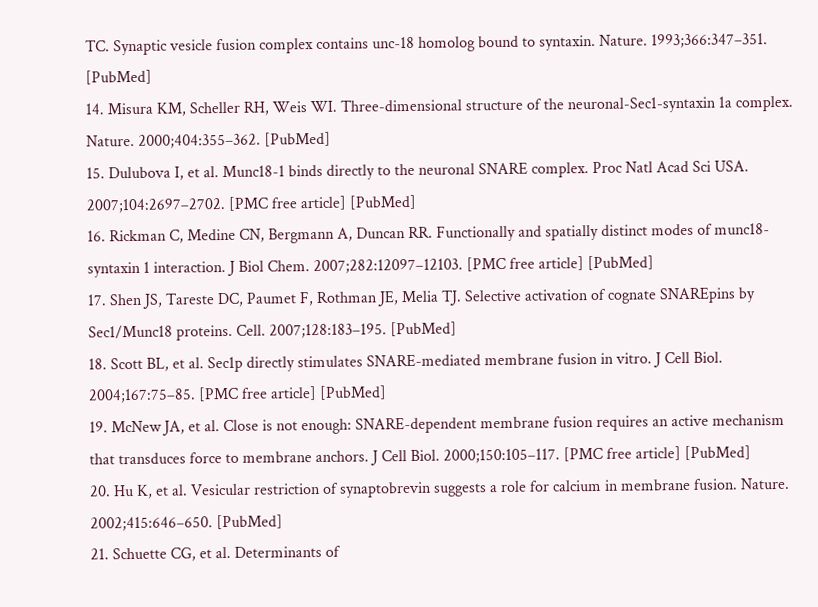TC. Synaptic vesicle fusion complex contains unc-18 homolog bound to syntaxin. Nature. 1993;366:347–351. [PubMed]
14. Misura KM, Scheller RH, Weis WI. Three-dimensional structure of the neuronal-Sec1-syntaxin 1a complex. Nature. 2000;404:355–362. [PubMed]
15. Dulubova I, et al. Munc18-1 binds directly to the neuronal SNARE complex. Proc Natl Acad Sci USA. 2007;104:2697–2702. [PMC free article] [PubMed]
16. Rickman C, Medine CN, Bergmann A, Duncan RR. Functionally and spatially distinct modes of munc18-syntaxin 1 interaction. J Biol Chem. 2007;282:12097–12103. [PMC free article] [PubMed]
17. Shen JS, Tareste DC, Paumet F, Rothman JE, Melia TJ. Selective activation of cognate SNAREpins by Sec1/Munc18 proteins. Cell. 2007;128:183–195. [PubMed]
18. Scott BL, et al. Sec1p directly stimulates SNARE-mediated membrane fusion in vitro. J Cell Biol. 2004;167:75–85. [PMC free article] [PubMed]
19. McNew JA, et al. Close is not enough: SNARE-dependent membrane fusion requires an active mechanism that transduces force to membrane anchors. J Cell Biol. 2000;150:105–117. [PMC free article] [PubMed]
20. Hu K, et al. Vesicular restriction of synaptobrevin suggests a role for calcium in membrane fusion. Nature. 2002;415:646–650. [PubMed]
21. Schuette CG, et al. Determinants of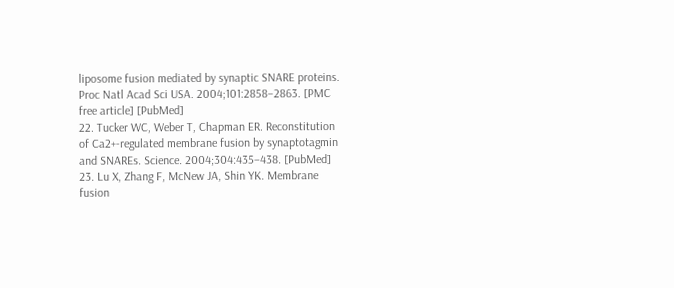liposome fusion mediated by synaptic SNARE proteins. Proc Natl Acad Sci USA. 2004;101:2858–2863. [PMC free article] [PubMed]
22. Tucker WC, Weber T, Chapman ER. Reconstitution of Ca2+-regulated membrane fusion by synaptotagmin and SNAREs. Science. 2004;304:435–438. [PubMed]
23. Lu X, Zhang F, McNew JA, Shin YK. Membrane fusion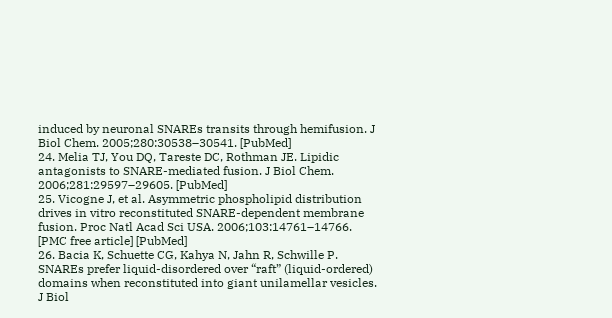induced by neuronal SNAREs transits through hemifusion. J Biol Chem. 2005;280:30538–30541. [PubMed]
24. Melia TJ, You DQ, Tareste DC, Rothman JE. Lipidic antagonists to SNARE-mediated fusion. J Biol Chem. 2006;281:29597–29605. [PubMed]
25. Vicogne J, et al. Asymmetric phospholipid distribution drives in vitro reconstituted SNARE-dependent membrane fusion. Proc Natl Acad Sci USA. 2006;103:14761–14766. [PMC free article] [PubMed]
26. Bacia K, Schuette CG, Kahya N, Jahn R, Schwille P. SNAREs prefer liquid-disordered over “raft” (liquid-ordered) domains when reconstituted into giant unilamellar vesicles. J Biol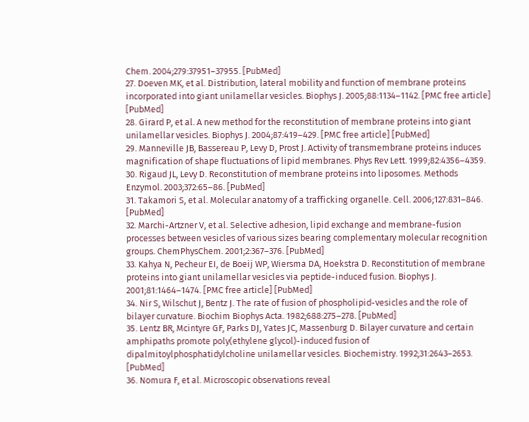Chem. 2004;279:37951–37955. [PubMed]
27. Doeven MK, et al. Distribution, lateral mobility and function of membrane proteins incorporated into giant unilamellar vesicles. Biophys J. 2005;88:1134–1142. [PMC free article] [PubMed]
28. Girard P, et al. A new method for the reconstitution of membrane proteins into giant unilamellar vesicles. Biophys J. 2004;87:419–429. [PMC free article] [PubMed]
29. Manneville JB, Bassereau P, Levy D, Prost J. Activity of transmembrane proteins induces magnification of shape fluctuations of lipid membranes. Phys Rev Lett. 1999;82:4356–4359.
30. Rigaud JL, Levy D. Reconstitution of membrane proteins into liposomes. Methods Enzymol. 2003;372:65–86. [PubMed]
31. Takamori S, et al. Molecular anatomy of a trafficking organelle. Cell. 2006;127:831–846. [PubMed]
32. Marchi-Artzner V, et al. Selective adhesion, lipid exchange and membrane-fusion processes between vesicles of various sizes bearing complementary molecular recognition groups. ChemPhysChem. 2001;2:367–376. [PubMed]
33. Kahya N, Pecheur EI, de Boeij WP, Wiersma DA, Hoekstra D. Reconstitution of membrane proteins into giant unilamellar vesicles via peptide-induced fusion. Biophys J. 2001;81:1464–1474. [PMC free article] [PubMed]
34. Nir S, Wilschut J, Bentz J. The rate of fusion of phospholipid-vesicles and the role of bilayer curvature. Biochim Biophys Acta. 1982;688:275–278. [PubMed]
35. Lentz BR, Mcintyre GF, Parks DJ, Yates JC, Massenburg D. Bilayer curvature and certain amphipaths promote poly(ethylene glycol)-induced fusion of dipalmitoylphosphatidylcholine unilamellar vesicles. Biochemistry. 1992;31:2643–2653. [PubMed]
36. Nomura F, et al. Microscopic observations reveal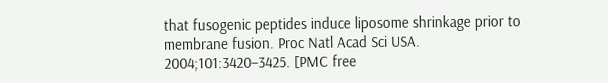that fusogenic peptides induce liposome shrinkage prior to membrane fusion. Proc Natl Acad Sci USA. 2004;101:3420–3425. [PMC free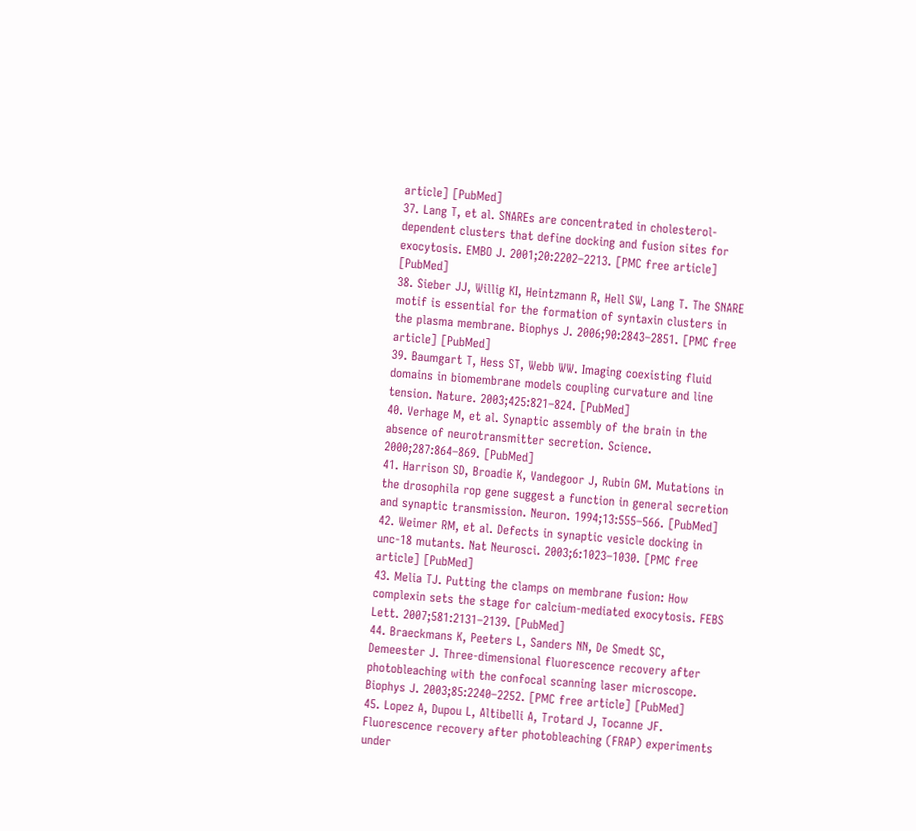article] [PubMed]
37. Lang T, et al. SNAREs are concentrated in cholesterol-dependent clusters that define docking and fusion sites for exocytosis. EMBO J. 2001;20:2202–2213. [PMC free article] [PubMed]
38. Sieber JJ, Willig KI, Heintzmann R, Hell SW, Lang T. The SNARE motif is essential for the formation of syntaxin clusters in the plasma membrane. Biophys J. 2006;90:2843–2851. [PMC free article] [PubMed]
39. Baumgart T, Hess ST, Webb WW. Imaging coexisting fluid domains in biomembrane models coupling curvature and line tension. Nature. 2003;425:821–824. [PubMed]
40. Verhage M, et al. Synaptic assembly of the brain in the absence of neurotransmitter secretion. Science. 2000;287:864–869. [PubMed]
41. Harrison SD, Broadie K, Vandegoor J, Rubin GM. Mutations in the drosophila rop gene suggest a function in general secretion and synaptic transmission. Neuron. 1994;13:555–566. [PubMed]
42. Weimer RM, et al. Defects in synaptic vesicle docking in unc-18 mutants. Nat Neurosci. 2003;6:1023–1030. [PMC free article] [PubMed]
43. Melia TJ. Putting the clamps on membrane fusion: How complexin sets the stage for calcium-mediated exocytosis. FEBS Lett. 2007;581:2131–2139. [PubMed]
44. Braeckmans K, Peeters L, Sanders NN, De Smedt SC, Demeester J. Three-dimensional fluorescence recovery after photobleaching with the confocal scanning laser microscope. Biophys J. 2003;85:2240–2252. [PMC free article] [PubMed]
45. Lopez A, Dupou L, Altibelli A, Trotard J, Tocanne JF. Fluorescence recovery after photobleaching (FRAP) experiments under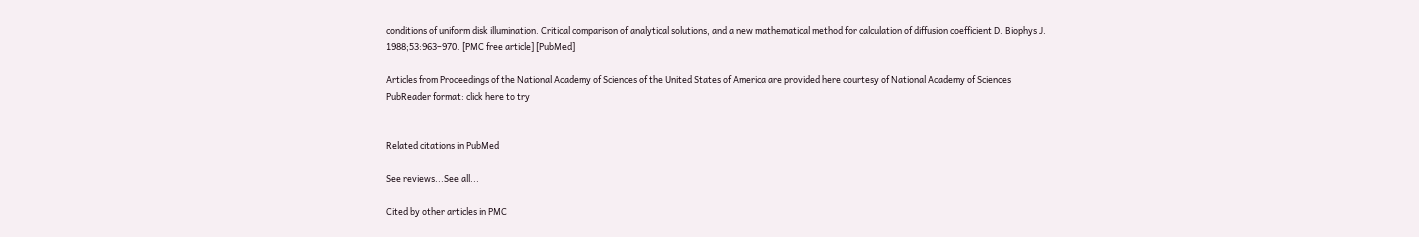conditions of uniform disk illumination. Critical comparison of analytical solutions, and a new mathematical method for calculation of diffusion coefficient D. Biophys J. 1988;53:963–970. [PMC free article] [PubMed]

Articles from Proceedings of the National Academy of Sciences of the United States of America are provided here courtesy of National Academy of Sciences
PubReader format: click here to try


Related citations in PubMed

See reviews...See all...

Cited by other articles in PMC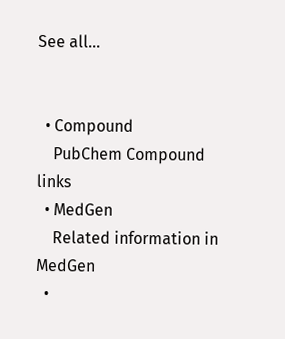See all...


  • Compound
    PubChem Compound links
  • MedGen
    Related information in MedGen
  •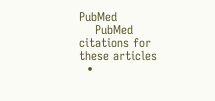PubMed
    PubMed citations for these articles
  •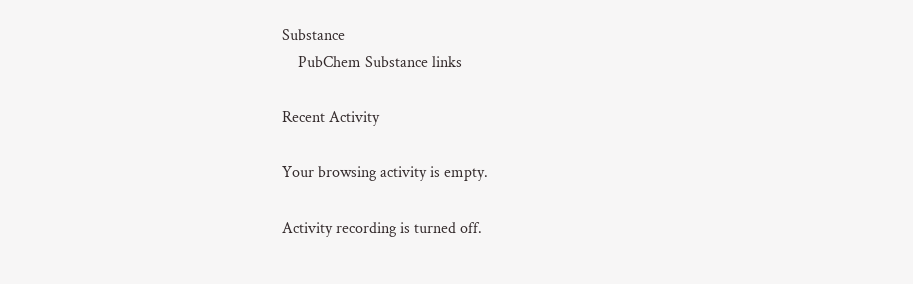Substance
    PubChem Substance links

Recent Activity

Your browsing activity is empty.

Activity recording is turned off.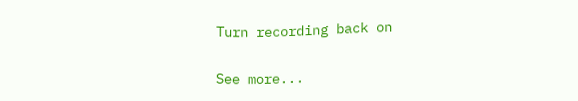Turn recording back on

See more...